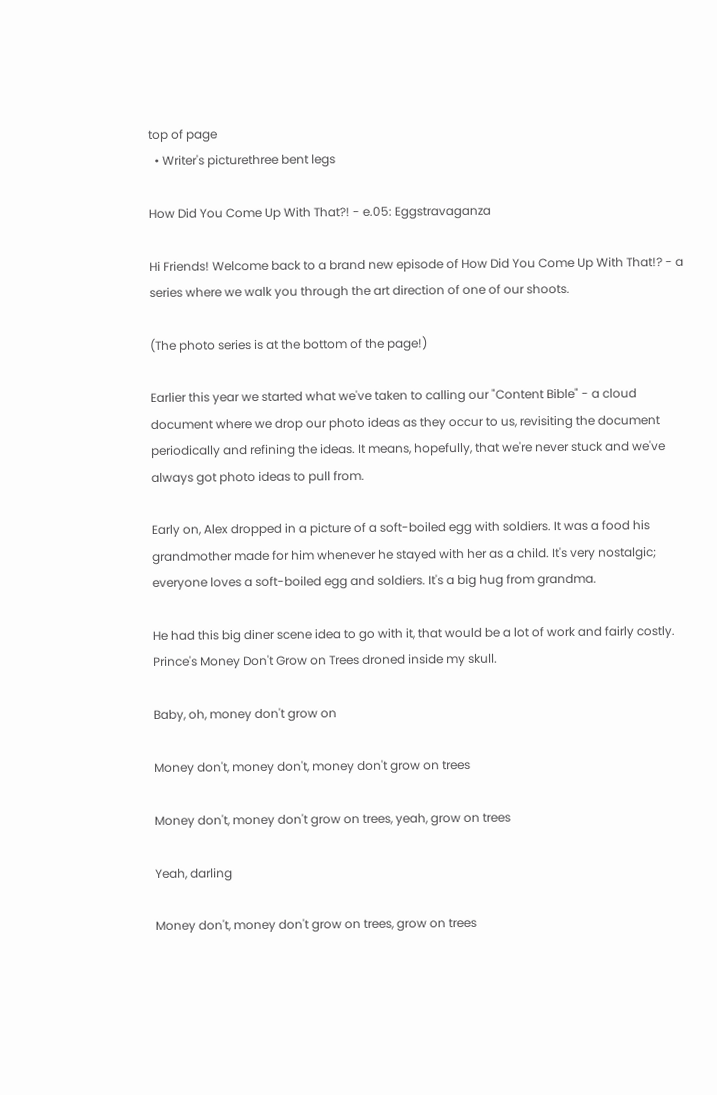top of page
  • Writer's picturethree bent legs

How Did You Come Up With That?! - e.05: Eggstravaganza

Hi Friends! Welcome back to a brand new episode of How Did You Come Up With That!? - a series where we walk you through the art direction of one of our shoots.

(The photo series is at the bottom of the page!)

Earlier this year we started what we've taken to calling our "Content Bible" - a cloud document where we drop our photo ideas as they occur to us, revisiting the document periodically and refining the ideas. It means, hopefully, that we're never stuck and we've always got photo ideas to pull from.

Early on, Alex dropped in a picture of a soft-boiled egg with soldiers. It was a food his grandmother made for him whenever he stayed with her as a child. It's very nostalgic; everyone loves a soft-boiled egg and soldiers. It's a big hug from grandma.

He had this big diner scene idea to go with it, that would be a lot of work and fairly costly. Prince's Money Don't Grow on Trees droned inside my skull.

Baby, oh, money don't grow on

Money don't, money don't, money don't grow on trees

Money don't, money don't grow on trees, yeah, grow on trees

Yeah, darling

Money don't, money don't grow on trees, grow on trees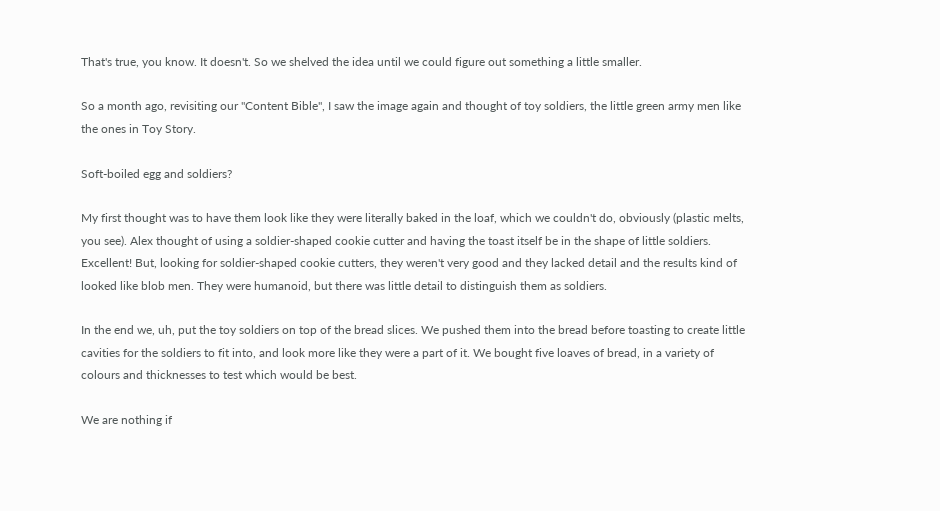That's true, you know. It doesn't. So we shelved the idea until we could figure out something a little smaller.

So a month ago, revisiting our "Content Bible", I saw the image again and thought of toy soldiers, the little green army men like the ones in Toy Story.

Soft-boiled egg and soldiers?

My first thought was to have them look like they were literally baked in the loaf, which we couldn't do, obviously (plastic melts, you see). Alex thought of using a soldier-shaped cookie cutter and having the toast itself be in the shape of little soldiers. Excellent! But, looking for soldier-shaped cookie cutters, they weren't very good and they lacked detail and the results kind of looked like blob men. They were humanoid, but there was little detail to distinguish them as soldiers.

In the end we, uh, put the toy soldiers on top of the bread slices. We pushed them into the bread before toasting to create little cavities for the soldiers to fit into, and look more like they were a part of it. We bought five loaves of bread, in a variety of colours and thicknesses to test which would be best.

We are nothing if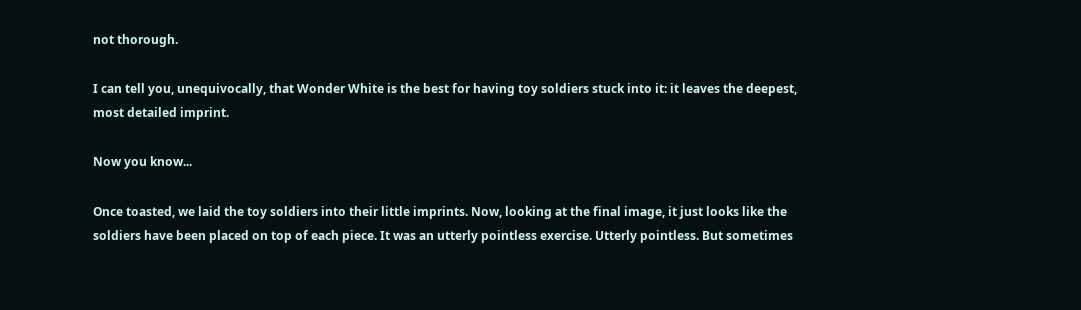not thorough.

I can tell you, unequivocally, that Wonder White is the best for having toy soldiers stuck into it: it leaves the deepest, most detailed imprint.

Now you know...

Once toasted, we laid the toy soldiers into their little imprints. Now, looking at the final image, it just looks like the soldiers have been placed on top of each piece. It was an utterly pointless exercise. Utterly pointless. But sometimes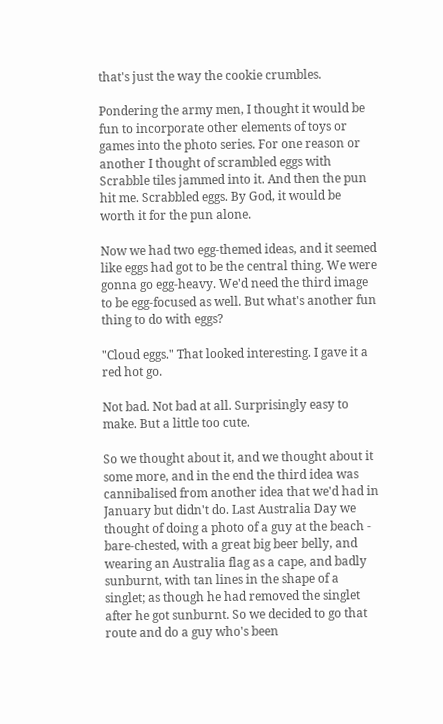that's just the way the cookie crumbles.

Pondering the army men, I thought it would be fun to incorporate other elements of toys or games into the photo series. For one reason or another I thought of scrambled eggs with Scrabble tiles jammed into it. And then the pun hit me. Scrabbled eggs. By God, it would be worth it for the pun alone.

Now we had two egg-themed ideas, and it seemed like eggs had got to be the central thing. We were gonna go egg-heavy. We'd need the third image to be egg-focused as well. But what's another fun thing to do with eggs?

"Cloud eggs." That looked interesting. I gave it a red hot go.

Not bad. Not bad at all. Surprisingly easy to make. But a little too cute.

So we thought about it, and we thought about it some more, and in the end the third idea was cannibalised from another idea that we'd had in January but didn't do. Last Australia Day we thought of doing a photo of a guy at the beach - bare-chested, with a great big beer belly, and wearing an Australia flag as a cape, and badly sunburnt, with tan lines in the shape of a singlet; as though he had removed the singlet after he got sunburnt. So we decided to go that route and do a guy who's been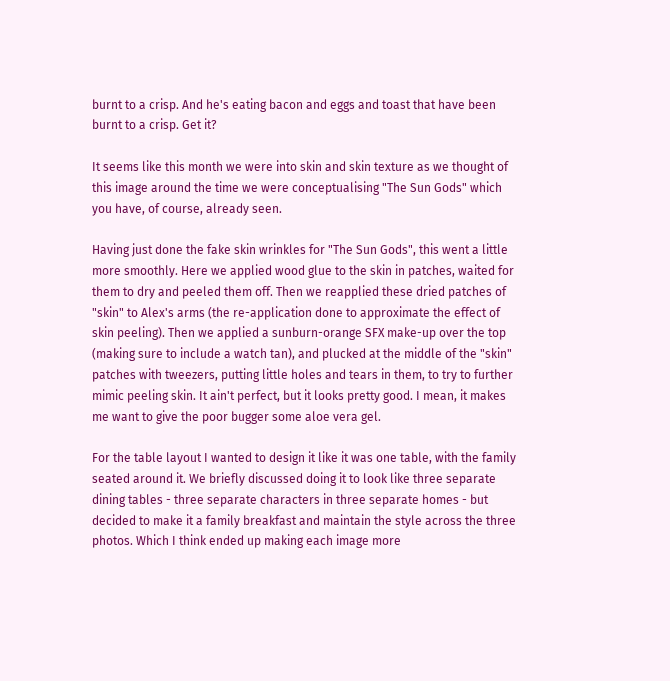burnt to a crisp. And he's eating bacon and eggs and toast that have been burnt to a crisp. Get it?

It seems like this month we were into skin and skin texture as we thought of this image around the time we were conceptualising "The Sun Gods" which you have, of course, already seen.

Having just done the fake skin wrinkles for "The Sun Gods", this went a little more smoothly. Here we applied wood glue to the skin in patches, waited for them to dry and peeled them off. Then we reapplied these dried patches of "skin" to Alex's arms (the re-application done to approximate the effect of skin peeling). Then we applied a sunburn-orange SFX make-up over the top (making sure to include a watch tan), and plucked at the middle of the "skin" patches with tweezers, putting little holes and tears in them, to try to further mimic peeling skin. It ain't perfect, but it looks pretty good. I mean, it makes me want to give the poor bugger some aloe vera gel.

For the table layout I wanted to design it like it was one table, with the family seated around it. We briefly discussed doing it to look like three separate dining tables - three separate characters in three separate homes - but decided to make it a family breakfast and maintain the style across the three photos. Which I think ended up making each image more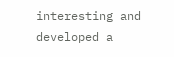interesting and developed a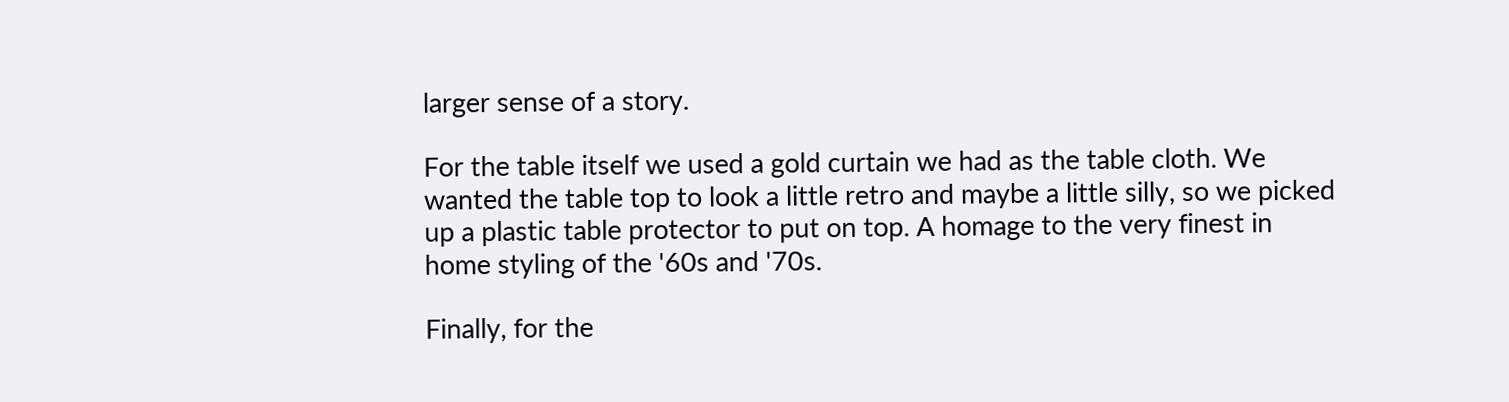larger sense of a story.

For the table itself we used a gold curtain we had as the table cloth. We wanted the table top to look a little retro and maybe a little silly, so we picked up a plastic table protector to put on top. A homage to the very finest in home styling of the '60s and '70s.

Finally, for the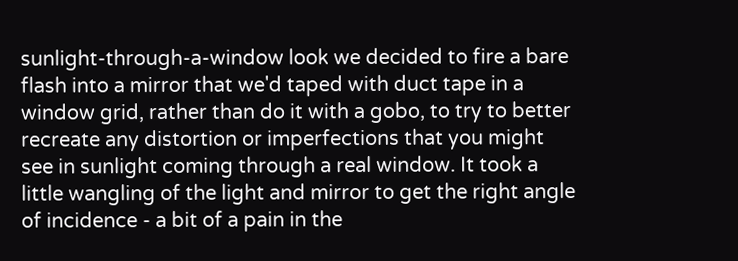sunlight-through-a-window look we decided to fire a bare flash into a mirror that we'd taped with duct tape in a window grid, rather than do it with a gobo, to try to better recreate any distortion or imperfections that you might see in sunlight coming through a real window. It took a little wangling of the light and mirror to get the right angle of incidence - a bit of a pain in the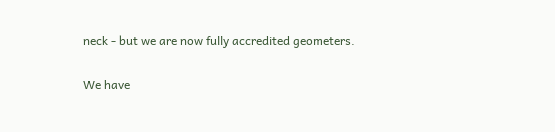neck - but we are now fully accredited geometers.

We have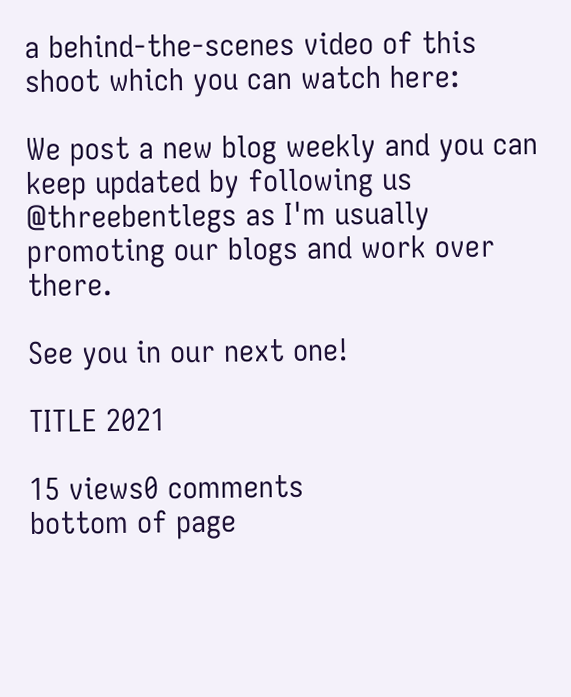a behind-the-scenes video of this shoot which you can watch here:

We post a new blog weekly and you can keep updated by following us @threebentlegs as I'm usually promoting our blogs and work over there.

See you in our next one!

TITLE 2021

15 views0 comments
bottom of page